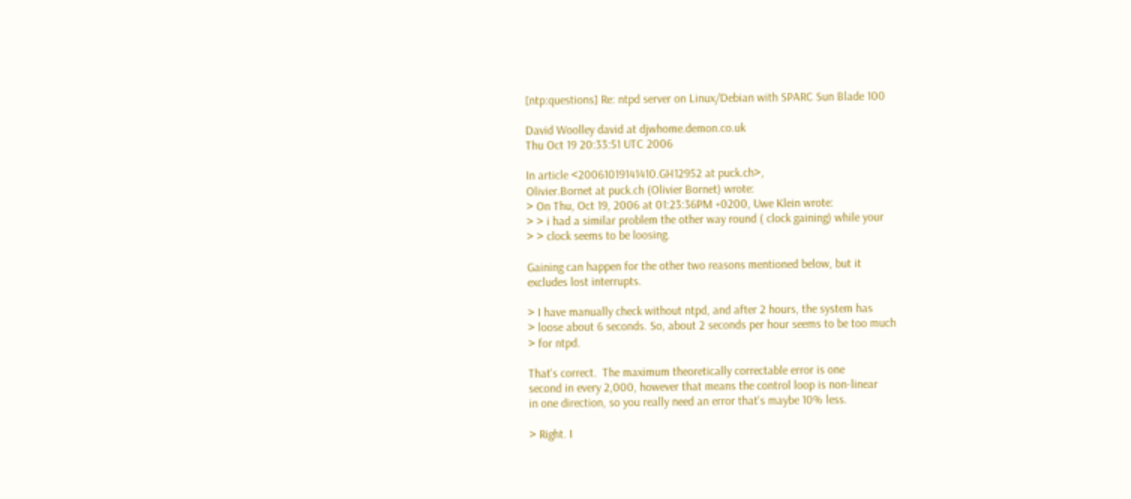[ntp:questions] Re: ntpd server on Linux/Debian with SPARC Sun Blade 100

David Woolley david at djwhome.demon.co.uk
Thu Oct 19 20:33:51 UTC 2006

In article <20061019141410.GH12952 at puck.ch>,
Olivier.Bornet at puck.ch (Olivier Bornet) wrote:
> On Thu, Oct 19, 2006 at 01:23:36PM +0200, Uwe Klein wrote:
> > i had a similar problem the other way round ( clock gaining) while your
> > clock seems to be loosing.

Gaining can happen for the other two reasons mentioned below, but it
excludes lost interrupts.

> I have manually check without ntpd, and after 2 hours, the system has
> loose about 6 seconds. So, about 2 seconds per hour seems to be too much
> for ntpd.

That's correct.  The maximum theoretically correctable error is one
second in every 2,000, however that means the control loop is non-linear
in one direction, so you really need an error that's maybe 10% less.

> Right. I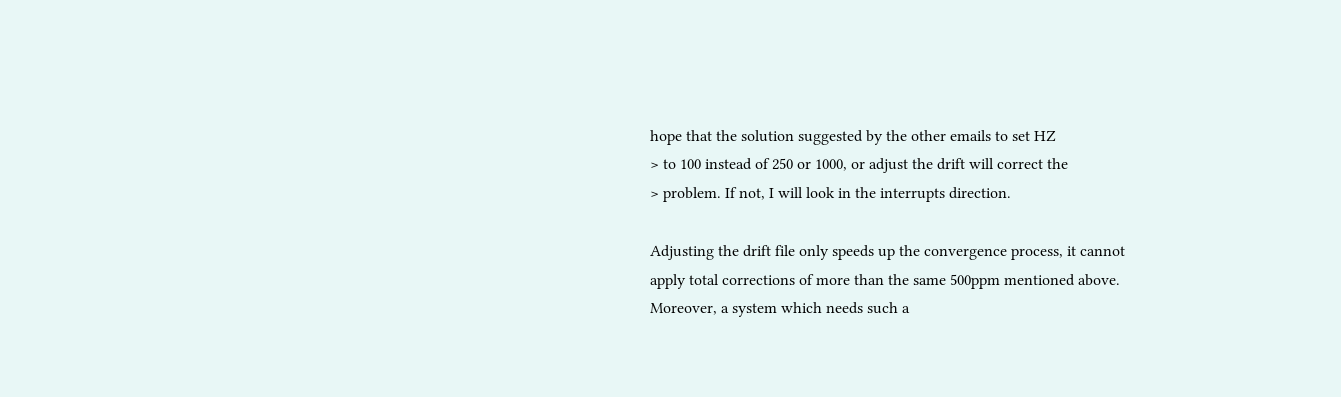hope that the solution suggested by the other emails to set HZ
> to 100 instead of 250 or 1000, or adjust the drift will correct the
> problem. If not, I will look in the interrupts direction.

Adjusting the drift file only speeds up the convergence process, it cannot
apply total corrections of more than the same 500ppm mentioned above.
Moreover, a system which needs such a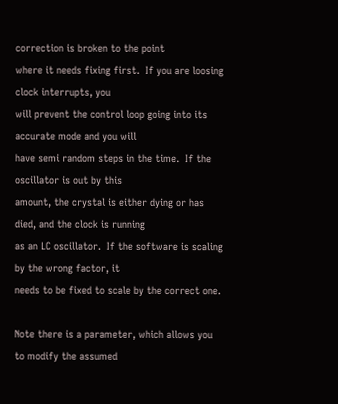correction is broken to the point
where it needs fixing first.  If you are loosing clock interrupts, you
will prevent the control loop going into its accurate mode and you will
have semi random steps in the time.  If the oscillator is out by this
amount, the crystal is either dying or has died, and the clock is running
as an LC oscillator.  If the software is scaling by the wrong factor, it
needs to be fixed to scale by the correct one.

Note there is a parameter, which allows you to modify the assumed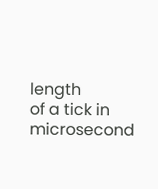length
of a tick in microsecond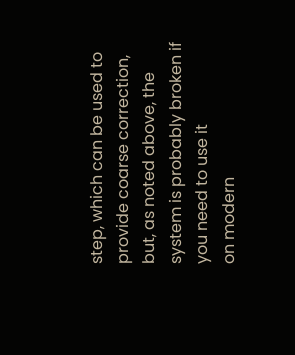step, which can be used to provide coarse correction,
but, as noted above, the system is probably broken if you need to use it
on modern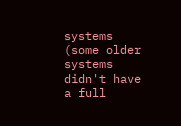systems (some older systems didn't have a full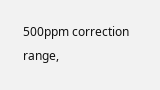500ppm correction
range,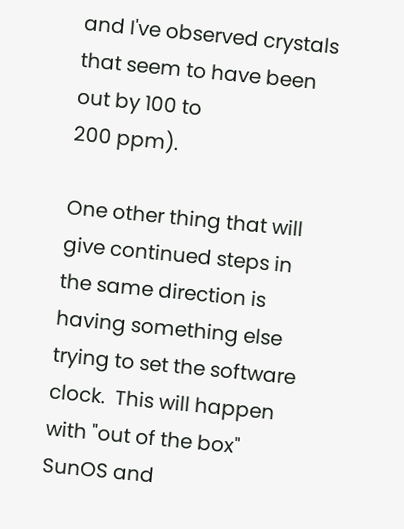and I've observed crystals that seem to have been out by 100 to
200 ppm).

One other thing that will give continued steps in the same direction is
having something else trying to set the software clock.  This will happen
with "out of the box" SunOS and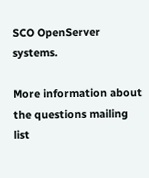SCO OpenServer systems.

More information about the questions mailing list